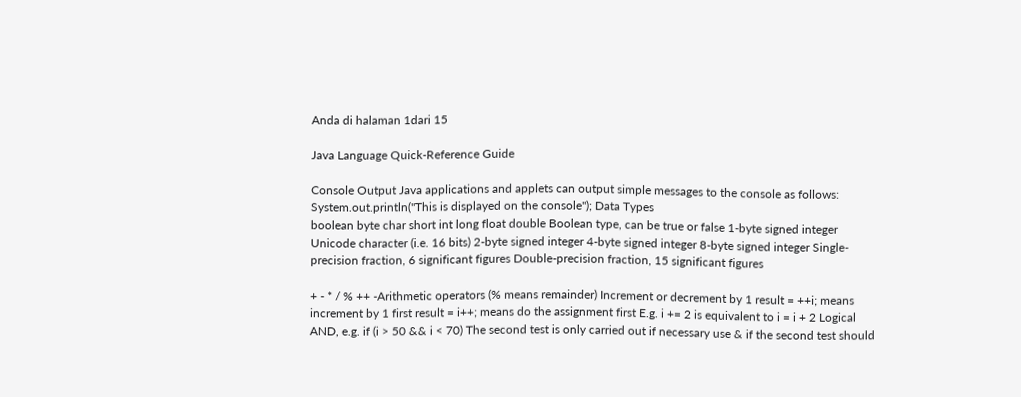Anda di halaman 1dari 15

Java Language Quick-Reference Guide

Console Output Java applications and applets can output simple messages to the console as follows: System.out.println("This is displayed on the console"); Data Types
boolean byte char short int long float double Boolean type, can be true or false 1-byte signed integer Unicode character (i.e. 16 bits) 2-byte signed integer 4-byte signed integer 8-byte signed integer Single-precision fraction, 6 significant figures Double-precision fraction, 15 significant figures

+ - * / % ++ -Arithmetic operators (% means remainder) Increment or decrement by 1 result = ++i; means increment by 1 first result = i++; means do the assignment first E.g. i += 2 is equivalent to i = i + 2 Logical AND, e.g. if (i > 50 && i < 70) The second test is only carried out if necessary use & if the second test should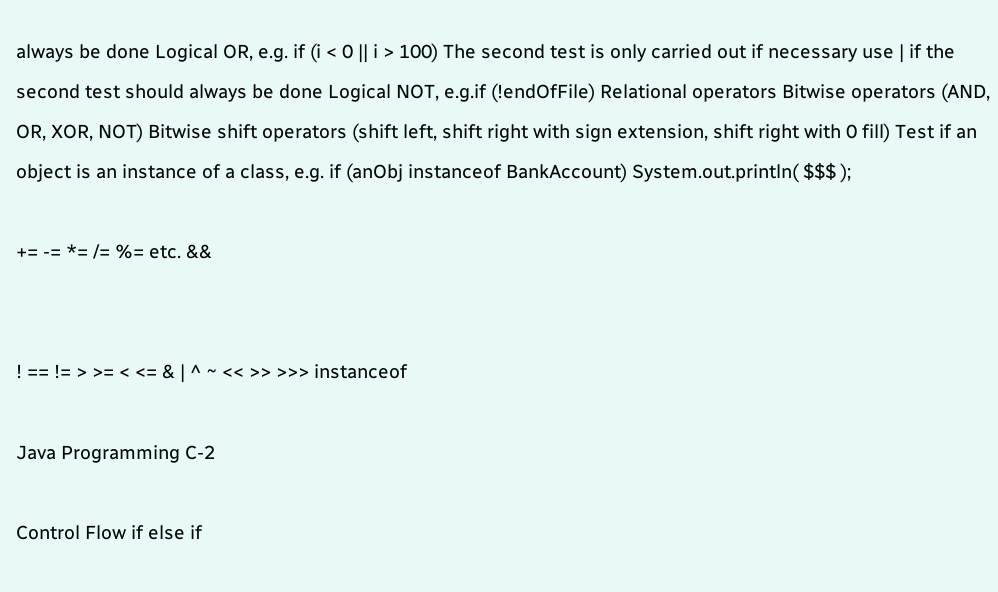always be done Logical OR, e.g. if (i < 0 || i > 100) The second test is only carried out if necessary use | if the second test should always be done Logical NOT, e.g.if (!endOfFile) Relational operators Bitwise operators (AND, OR, XOR, NOT) Bitwise shift operators (shift left, shift right with sign extension, shift right with 0 fill) Test if an object is an instance of a class, e.g. if (anObj instanceof BankAccount) System.out.println( $$$ );

+= -= *= /= %= etc. &&


! == != > >= < <= & | ^ ~ << >> >>> instanceof

Java Programming C-2

Control Flow if else if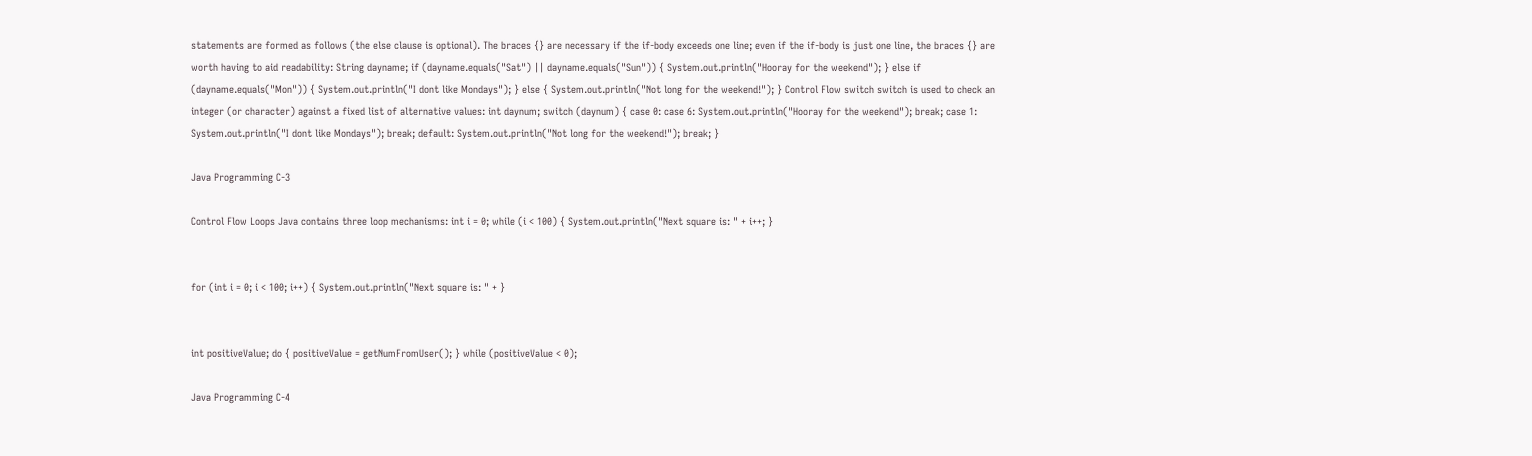statements are formed as follows (the else clause is optional). The braces {} are necessary if the if-body exceeds one line; even if the if-body is just one line, the braces {} are worth having to aid readability: String dayname; if (dayname.equals("Sat") || dayname.equals("Sun")) { System.out.println("Hooray for the weekend"); } else if (dayname.equals("Mon")) { System.out.println("I dont like Mondays"); } else { System.out.println("Not long for the weekend!"); } Control Flow switch switch is used to check an integer (or character) against a fixed list of alternative values: int daynum; switch (daynum) { case 0: case 6: System.out.println("Hooray for the weekend"); break; case 1: System.out.println("I dont like Mondays"); break; default: System.out.println("Not long for the weekend!"); break; }

Java Programming C-3

Control Flow Loops Java contains three loop mechanisms: int i = 0; while (i < 100) { System.out.println("Next square is: " + i++; }


for (int i = 0; i < 100; i++) { System.out.println("Next square is: " + }


int positiveValue; do { positiveValue = getNumFromUser(); } while (positiveValue < 0);

Java Programming C-4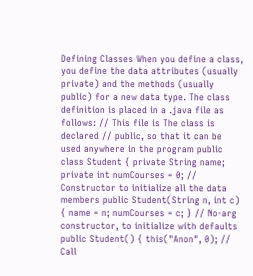Defining Classes When you define a class, you define the data attributes (usually private) and the methods (usually public) for a new data type. The class definition is placed in a .java file as follows: // This file is The class is declared // public, so that it can be used anywhere in the program public class Student { private String name; private int numCourses = 0; // Constructor to initialize all the data members public Student(String n, int c) { name = n; numCourses = c; } // No-arg constructor, to initialize with defaults public Student() { this("Anon", 0); // Call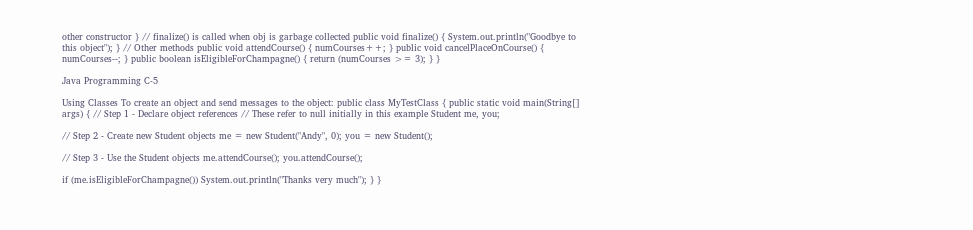other constructor } // finalize() is called when obj is garbage collected public void finalize() { System.out.println("Goodbye to this object"); } // Other methods public void attendCourse() { numCourses++; } public void cancelPlaceOnCourse() { numCourses--; } public boolean isEligibleForChampagne() { return (numCourses >= 3); } }

Java Programming C-5

Using Classes To create an object and send messages to the object: public class MyTestClass { public static void main(String[] args) { // Step 1 - Declare object references // These refer to null initially in this example Student me, you;

// Step 2 - Create new Student objects me = new Student("Andy", 0); you = new Student();

// Step 3 - Use the Student objects me.attendCourse(); you.attendCourse();

if (me.isEligibleForChampagne()) System.out.println("Thanks very much"); } }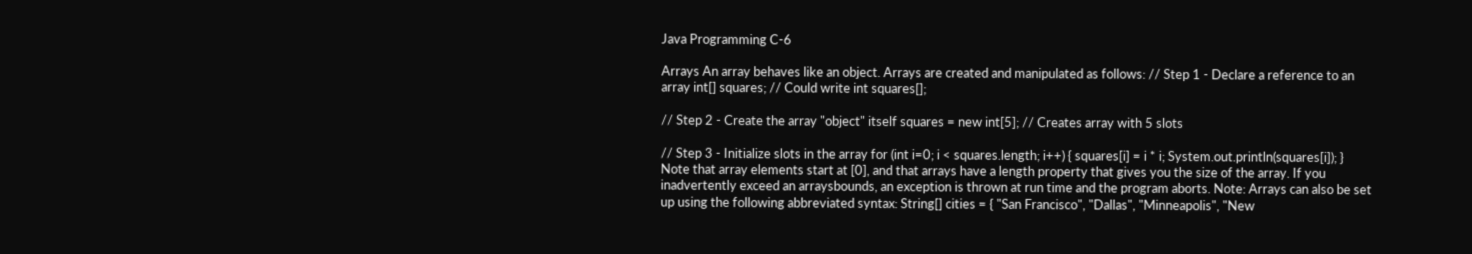Java Programming C-6

Arrays An array behaves like an object. Arrays are created and manipulated as follows: // Step 1 - Declare a reference to an array int[] squares; // Could write int squares[];

// Step 2 - Create the array "object" itself squares = new int[5]; // Creates array with 5 slots

// Step 3 - Initialize slots in the array for (int i=0; i < squares.length; i++) { squares[i] = i * i; System.out.println(squares[i]); } Note that array elements start at [0], and that arrays have a length property that gives you the size of the array. If you inadvertently exceed an arraysbounds, an exception is thrown at run time and the program aborts. Note: Arrays can also be set up using the following abbreviated syntax: String[] cities = { "San Francisco", "Dallas", "Minneapolis", "New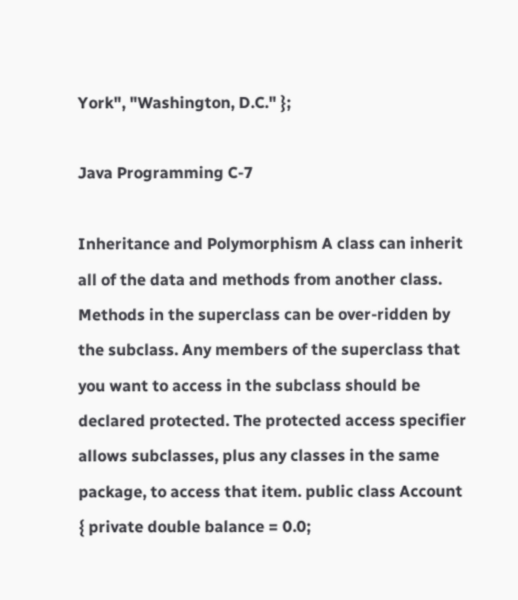York", "Washington, D.C." };

Java Programming C-7

Inheritance and Polymorphism A class can inherit all of the data and methods from another class. Methods in the superclass can be over-ridden by the subclass. Any members of the superclass that you want to access in the subclass should be declared protected. The protected access specifier allows subclasses, plus any classes in the same package, to access that item. public class Account { private double balance = 0.0;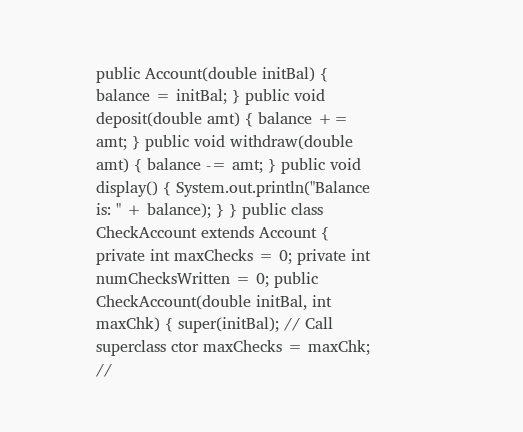public Account(double initBal) { balance = initBal; } public void deposit(double amt) { balance += amt; } public void withdraw(double amt) { balance -= amt; } public void display() { System.out.println("Balance is: " + balance); } } public class CheckAccount extends Account { private int maxChecks = 0; private int numChecksWritten = 0; public CheckAccount(double initBal, int maxChk) { super(initBal); // Call superclass ctor maxChecks = maxChk; //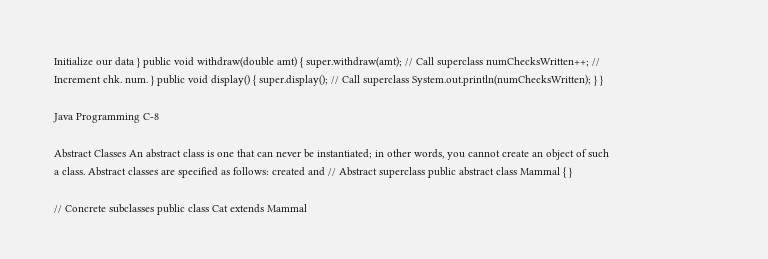Initialize our data } public void withdraw(double amt) { super.withdraw(amt); // Call superclass numChecksWritten++; // Increment chk. num. } public void display() { super.display(); // Call superclass System.out.println(numChecksWritten); } }

Java Programming C-8

Abstract Classes An abstract class is one that can never be instantiated; in other words, you cannot create an object of such a class. Abstract classes are specified as follows: created and // Abstract superclass public abstract class Mammal { }

// Concrete subclasses public class Cat extends Mammal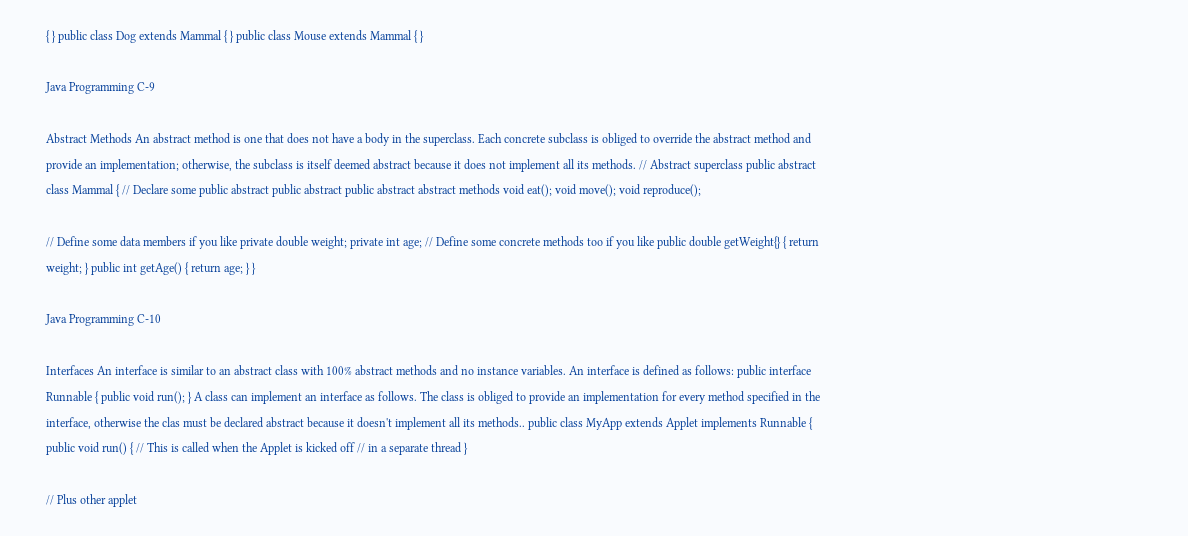{ } public class Dog extends Mammal { } public class Mouse extends Mammal { }

Java Programming C-9

Abstract Methods An abstract method is one that does not have a body in the superclass. Each concrete subclass is obliged to override the abstract method and provide an implementation; otherwise, the subclass is itself deemed abstract because it does not implement all its methods. // Abstract superclass public abstract class Mammal { // Declare some public abstract public abstract public abstract abstract methods void eat(); void move(); void reproduce();

// Define some data members if you like private double weight; private int age; // Define some concrete methods too if you like public double getWeight{} { return weight; } public int getAge() { return age; } }

Java Programming C-10

Interfaces An interface is similar to an abstract class with 100% abstract methods and no instance variables. An interface is defined as follows: public interface Runnable { public void run(); } A class can implement an interface as follows. The class is obliged to provide an implementation for every method specified in the interface, otherwise the clas must be declared abstract because it doesn't implement all its methods.. public class MyApp extends Applet implements Runnable { public void run() { // This is called when the Applet is kicked off // in a separate thread }

// Plus other applet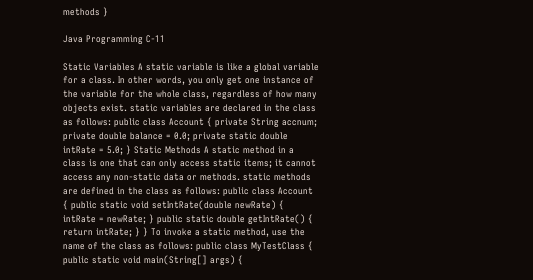methods }

Java Programming C-11

Static Variables A static variable is like a global variable for a class. In other words, you only get one instance of the variable for the whole class, regardless of how many objects exist. static variables are declared in the class as follows: public class Account { private String accnum; private double balance = 0.0; private static double intRate = 5.0; } Static Methods A static method in a class is one that can only access static items; it cannot access any non-static data or methods. static methods are defined in the class as follows: public class Account { public static void setIntRate(double newRate) { intRate = newRate; } public static double getIntRate() { return intRate; } } To invoke a static method, use the name of the class as follows: public class MyTestClass { public static void main(String[] args) {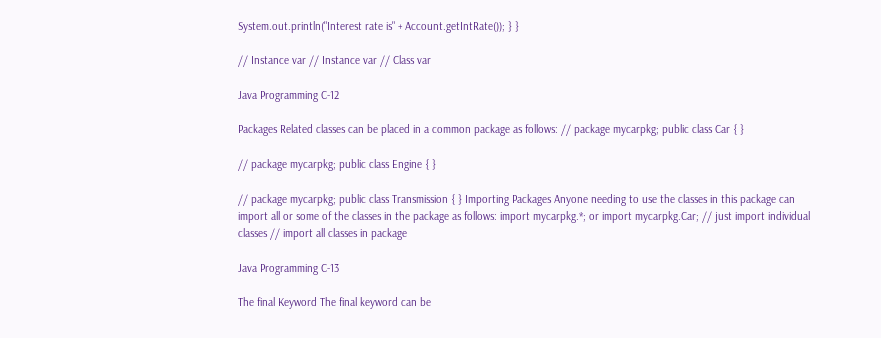System.out.println("Interest rate is" + Account.getIntRate()); } }

// Instance var // Instance var // Class var

Java Programming C-12

Packages Related classes can be placed in a common package as follows: // package mycarpkg; public class Car { }

// package mycarpkg; public class Engine { }

// package mycarpkg; public class Transmission { } Importing Packages Anyone needing to use the classes in this package can import all or some of the classes in the package as follows: import mycarpkg.*; or import mycarpkg.Car; // just import individual classes // import all classes in package

Java Programming C-13

The final Keyword The final keyword can be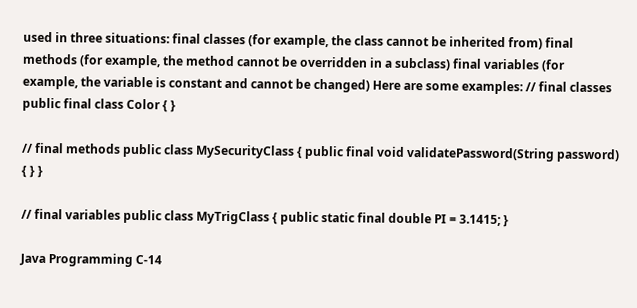used in three situations: final classes (for example, the class cannot be inherited from) final methods (for example, the method cannot be overridden in a subclass) final variables (for example, the variable is constant and cannot be changed) Here are some examples: // final classes public final class Color { }

// final methods public class MySecurityClass { public final void validatePassword(String password) { } }

// final variables public class MyTrigClass { public static final double PI = 3.1415; }

Java Programming C-14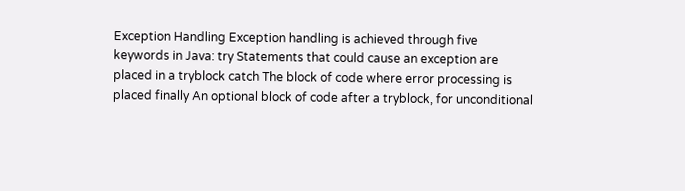Exception Handling Exception handling is achieved through five keywords in Java: try Statements that could cause an exception are placed in a tryblock catch The block of code where error processing is placed finally An optional block of code after a tryblock, for unconditional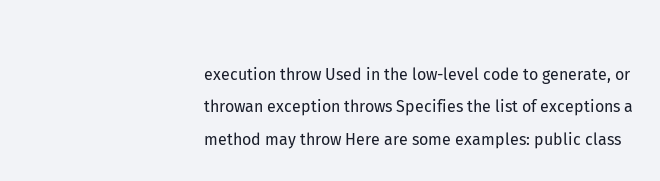execution throw Used in the low-level code to generate, or throwan exception throws Specifies the list of exceptions a method may throw Here are some examples: public class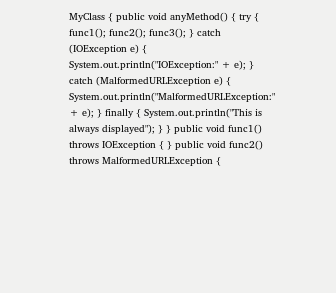MyClass { public void anyMethod() { try { func1(); func2(); func3(); } catch (IOException e) { System.out.println("IOException:" + e); } catch (MalformedURLException e) { System.out.println("MalformedURLException:" + e); } finally { System.out.println("This is always displayed"); } } public void func1() throws IOException { } public void func2() throws MalformedURLException {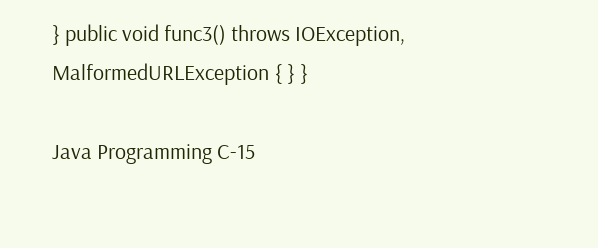} public void func3() throws IOException, MalformedURLException { } }

Java Programming C-15